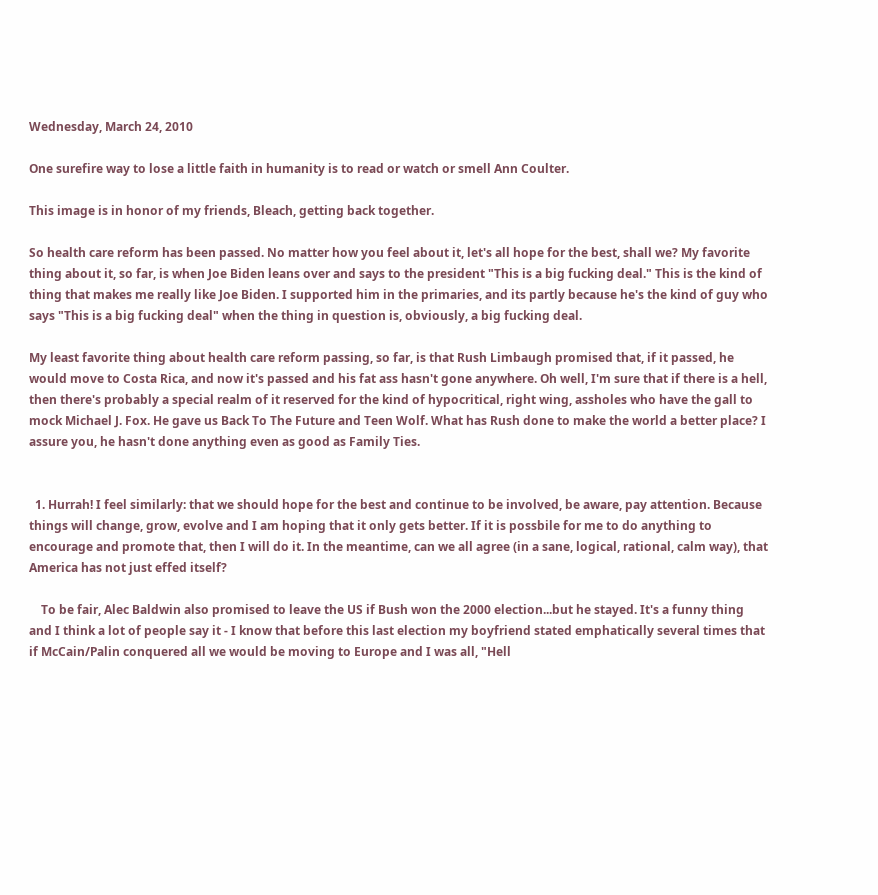Wednesday, March 24, 2010

One surefire way to lose a little faith in humanity is to read or watch or smell Ann Coulter.

This image is in honor of my friends, Bleach, getting back together.

So health care reform has been passed. No matter how you feel about it, let's all hope for the best, shall we? My favorite thing about it, so far, is when Joe Biden leans over and says to the president "This is a big fucking deal." This is the kind of thing that makes me really like Joe Biden. I supported him in the primaries, and its partly because he's the kind of guy who says "This is a big fucking deal" when the thing in question is, obviously, a big fucking deal.

My least favorite thing about health care reform passing, so far, is that Rush Limbaugh promised that, if it passed, he would move to Costa Rica, and now it's passed and his fat ass hasn't gone anywhere. Oh well, I'm sure that if there is a hell, then there's probably a special realm of it reserved for the kind of hypocritical, right wing, assholes who have the gall to mock Michael J. Fox. He gave us Back To The Future and Teen Wolf. What has Rush done to make the world a better place? I assure you, he hasn't done anything even as good as Family Ties.


  1. Hurrah! I feel similarly: that we should hope for the best and continue to be involved, be aware, pay attention. Because things will change, grow, evolve and I am hoping that it only gets better. If it is possbile for me to do anything to encourage and promote that, then I will do it. In the meantime, can we all agree (in a sane, logical, rational, calm way), that America has not just effed itself?

    To be fair, Alec Baldwin also promised to leave the US if Bush won the 2000 election...but he stayed. It's a funny thing and I think a lot of people say it - I know that before this last election my boyfriend stated emphatically several times that if McCain/Palin conquered all we would be moving to Europe and I was all, "Hell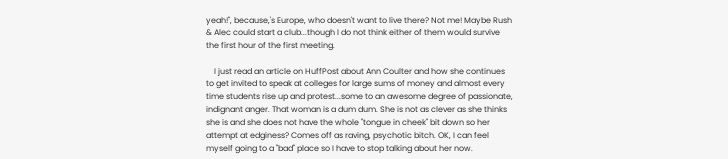yeah!", because,'s Europe, who doesn't want to live there? Not me! Maybe Rush & Alec could start a club...though I do not think either of them would survive the first hour of the first meeting.

    I just read an article on HuffPost about Ann Coulter and how she continues to get invited to speak at colleges for large sums of money and almost every time students rise up and protest...some to an awesome degree of passionate, indignant anger. That woman is a dum dum. She is not as clever as she thinks she is and she does not have the whole "tongue in cheek" bit down so her attempt at edginess? Comes off as raving, psychotic bitch. OK, I can feel myself going to a "bad" place so I have to stop talking about her now.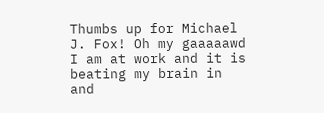Thumbs up for Michael J. Fox! Oh my gaaaaawd I am at work and it is beating my brain in and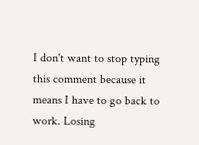I don't want to stop typing this comment because it means I have to go back to work. Losing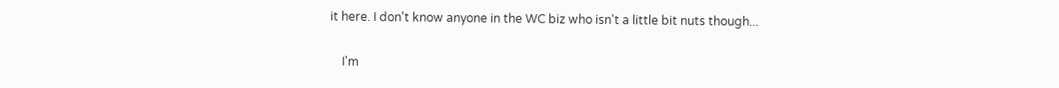it here. I don't know anyone in the WC biz who isn't a little bit nuts though...


    I'm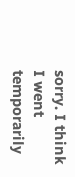sorry. I think I went temporarily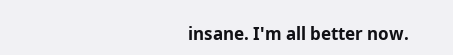insane. I'm all better now.